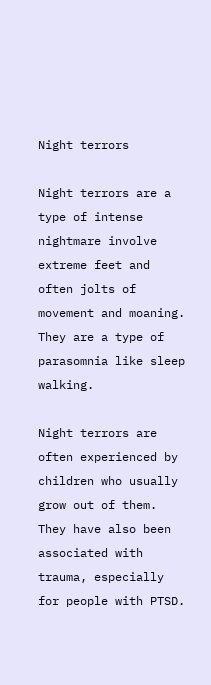Night terrors

Night terrors are a type of intense nightmare involve extreme feet and often jolts of movement and moaning. They are a type of parasomnia like sleep walking.

Night terrors are often experienced by children who usually grow out of them. They have also been associated with trauma, especially for people with PTSD.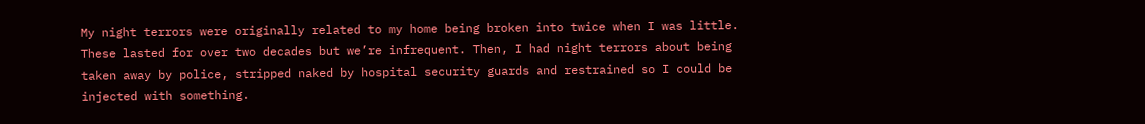My night terrors were originally related to my home being broken into twice when I was little. These lasted for over two decades but we’re infrequent. Then, I had night terrors about being taken away by police, stripped naked by hospital security guards and restrained so I could be injected with something.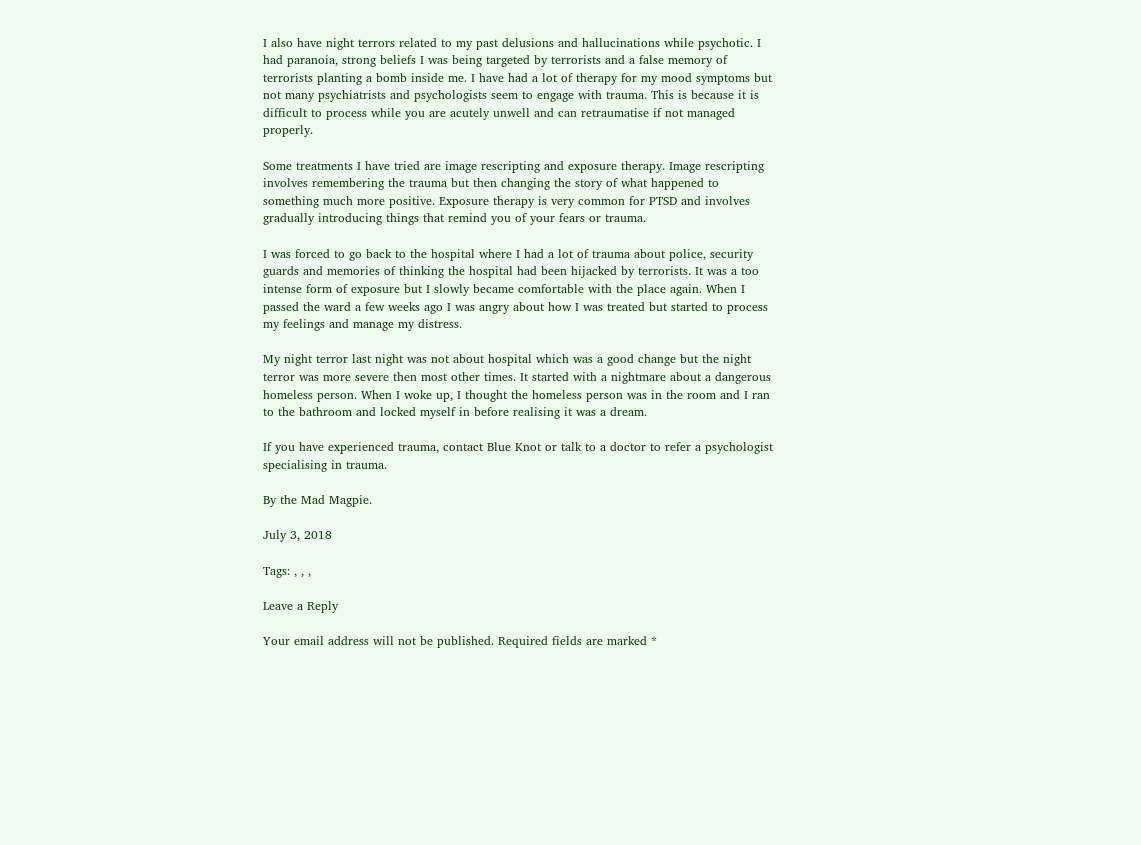I also have night terrors related to my past delusions and hallucinations while psychotic. I had paranoia, strong beliefs I was being targeted by terrorists and a false memory of terrorists planting a bomb inside me. I have had a lot of therapy for my mood symptoms but not many psychiatrists and psychologists seem to engage with trauma. This is because it is difficult to process while you are acutely unwell and can retraumatise if not managed properly.

Some treatments I have tried are image rescripting and exposure therapy. Image rescripting involves remembering the trauma but then changing the story of what happened to something much more positive. Exposure therapy is very common for PTSD and involves gradually introducing things that remind you of your fears or trauma.

I was forced to go back to the hospital where I had a lot of trauma about police, security guards and memories of thinking the hospital had been hijacked by terrorists. It was a too intense form of exposure but I slowly became comfortable with the place again. When I passed the ward a few weeks ago I was angry about how I was treated but started to process my feelings and manage my distress.

My night terror last night was not about hospital which was a good change but the night terror was more severe then most other times. It started with a nightmare about a dangerous homeless person. When I woke up, I thought the homeless person was in the room and I ran to the bathroom and locked myself in before realising it was a dream.

If you have experienced trauma, contact Blue Knot or talk to a doctor to refer a psychologist specialising in trauma.

By the Mad Magpie.

July 3, 2018

Tags: , , ,

Leave a Reply

Your email address will not be published. Required fields are marked *